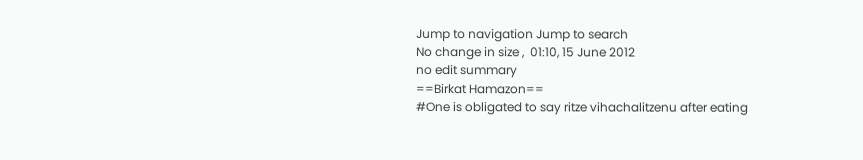Jump to navigation Jump to search
No change in size ,  01:10, 15 June 2012
no edit summary
==Birkat Hamazon==
#One is obligated to say ritze vihachalitzenu after eating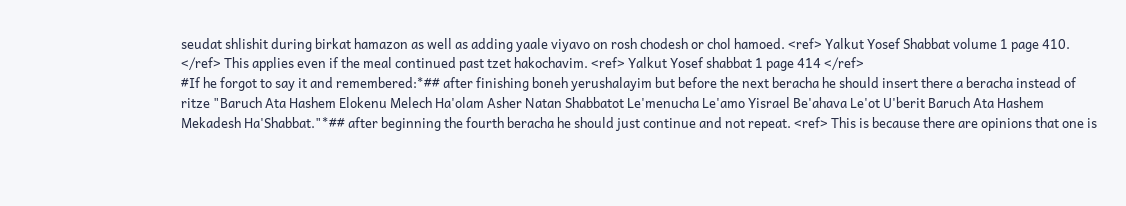seudat shlishit during birkat hamazon as well as adding yaale viyavo on rosh chodesh or chol hamoed. <ref> Yalkut Yosef Shabbat volume 1 page 410. </ref> This applies even if the meal continued past tzet hakochavim. <ref> Yalkut Yosef shabbat 1 page 414 </ref>
#If he forgot to say it and remembered:*## after finishing boneh yerushalayim but before the next beracha he should insert there a beracha instead of ritze "Baruch Ata Hashem Elokenu Melech Ha'olam Asher Natan Shabbatot Le'menucha Le'amo Yisrael Be'ahava Le'ot U'berit Baruch Ata Hashem Mekadesh Ha'Shabbat."*## after beginning the fourth beracha he should just continue and not repeat. <ref> This is because there are opinions that one is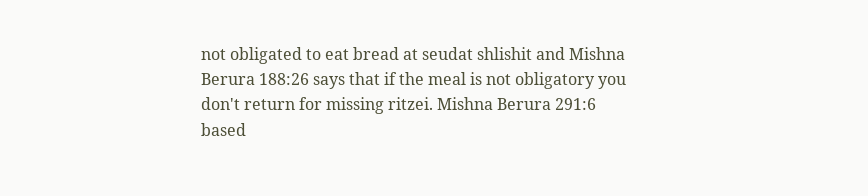not obligated to eat bread at seudat shlishit and Mishna Berura 188:26 says that if the meal is not obligatory you don't return for missing ritzei. Mishna Berura 291:6 based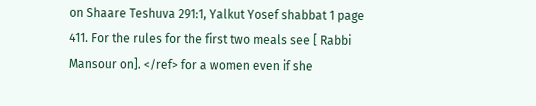on Shaare Teshuva 291:1, Yalkut Yosef shabbat 1 page 411. For the rules for the first two meals see [ Rabbi Mansour on]. </ref> for a women even if she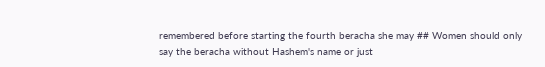remembered before starting the fourth beracha she may ## Women should only say the beracha without Hashem's name or just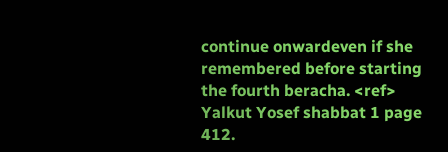continue onwardeven if she remembered before starting the fourth beracha. <ref> Yalkut Yosef shabbat 1 page 412.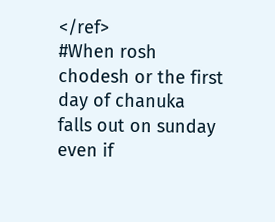</ref>
#When rosh chodesh or the first day of chanuka falls out on sunday even if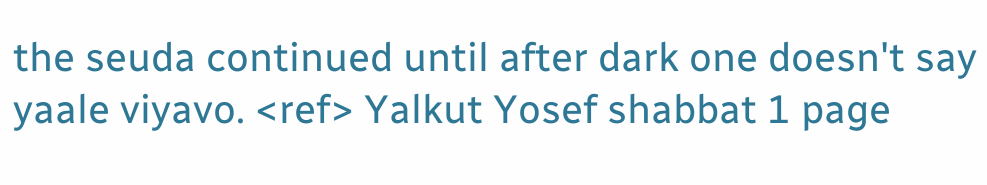the seuda continued until after dark one doesn't say yaale viyavo. <ref> Yalkut Yosef shabbat 1 page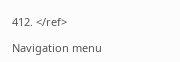412. </ref>

Navigation menu